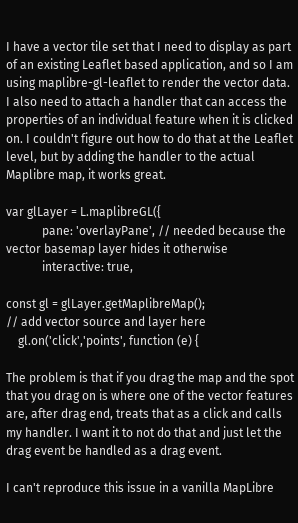I have a vector tile set that I need to display as part of an existing Leaflet based application, and so I am using maplibre-gl-leaflet to render the vector data. I also need to attach a handler that can access the properties of an individual feature when it is clicked on. I couldn't figure out how to do that at the Leaflet level, but by adding the handler to the actual Maplibre map, it works great.

var glLayer = L.maplibreGL({
            pane: 'overlayPane', // needed because the vector basemap layer hides it otherwise
            interactive: true,

const gl = glLayer.getMaplibreMap();
// add vector source and layer here
    gl.on('click','points', function (e) {

The problem is that if you drag the map and the spot that you drag on is where one of the vector features are, after drag end, treats that as a click and calls my handler. I want it to not do that and just let the drag event be handled as a drag event.

I can't reproduce this issue in a vanilla MapLibre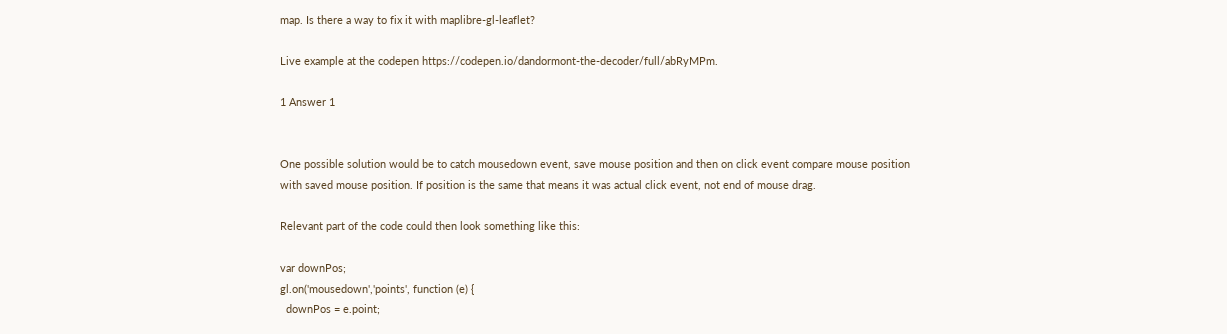map. Is there a way to fix it with maplibre-gl-leaflet?

Live example at the codepen https://codepen.io/dandormont-the-decoder/full/abRyMPm.

1 Answer 1


One possible solution would be to catch mousedown event, save mouse position and then on click event compare mouse position with saved mouse position. If position is the same that means it was actual click event, not end of mouse drag.

Relevant part of the code could then look something like this:

var downPos;
gl.on('mousedown','points', function (e) {
  downPos = e.point;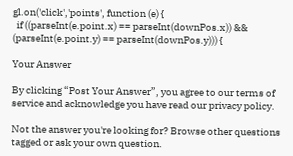gl.on('click','points', function (e) {
  if ((parseInt(e.point.x) == parseInt(downPos.x)) && (parseInt(e.point.y) == parseInt(downPos.y))) {

Your Answer

By clicking “Post Your Answer”, you agree to our terms of service and acknowledge you have read our privacy policy.

Not the answer you're looking for? Browse other questions tagged or ask your own question.